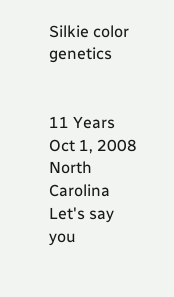Silkie color genetics


11 Years
Oct 1, 2008
North Carolina
Let's say you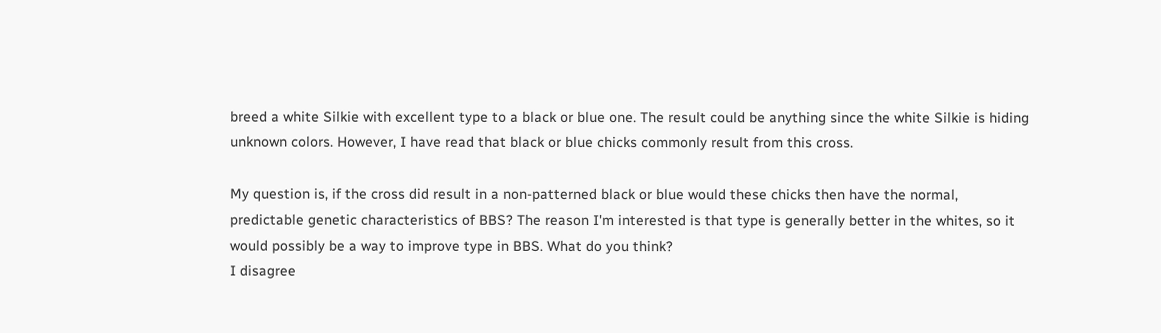breed a white Silkie with excellent type to a black or blue one. The result could be anything since the white Silkie is hiding unknown colors. However, I have read that black or blue chicks commonly result from this cross.

My question is, if the cross did result in a non-patterned black or blue would these chicks then have the normal, predictable genetic characteristics of BBS? The reason I'm interested is that type is generally better in the whites, so it would possibly be a way to improve type in BBS. What do you think?
I disagree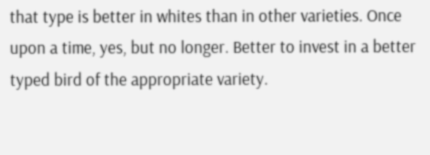that type is better in whites than in other varieties. Once upon a time, yes, but no longer. Better to invest in a better typed bird of the appropriate variety.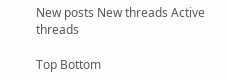New posts New threads Active threads

Top Bottom